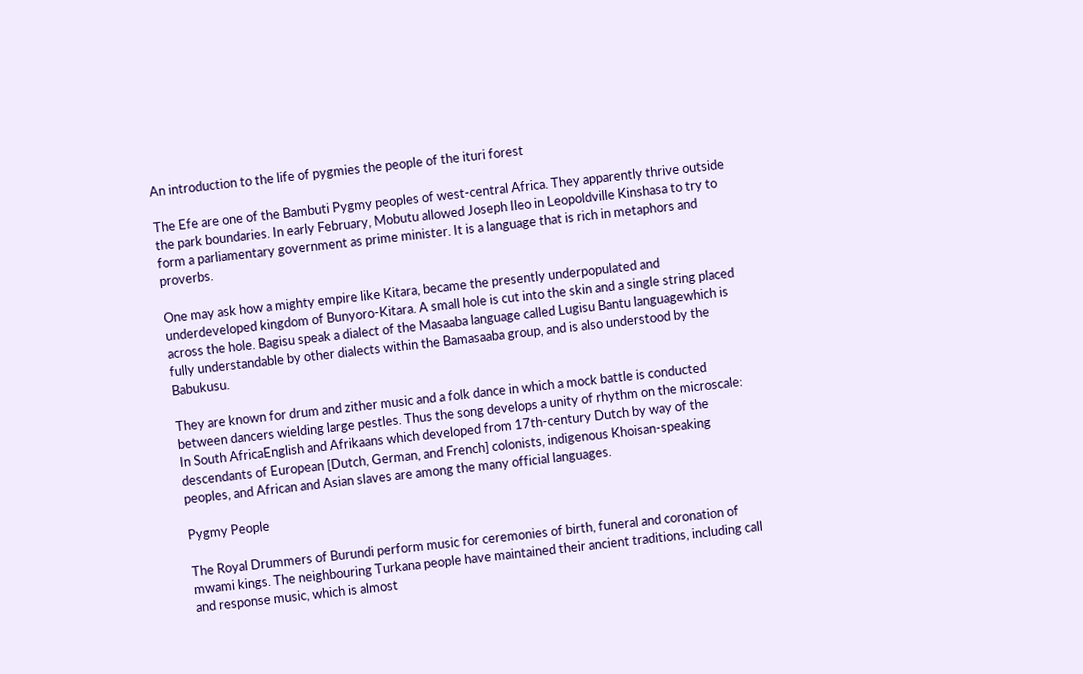An introduction to the life of pygmies the people of the ituri forest

The Efe are one of the Bambuti Pygmy peoples of west-central Africa. They apparently thrive outside the park boundaries. In early February, Mobutu allowed Joseph Ileo in Leopoldville Kinshasa to try to form a parliamentary government as prime minister. It is a language that is rich in metaphors and proverbs.

One may ask how a mighty empire like Kitara, became the presently underpopulated and underdeveloped kingdom of Bunyoro-Kitara. A small hole is cut into the skin and a single string placed across the hole. Bagisu speak a dialect of the Masaaba language called Lugisu Bantu languagewhich is fully understandable by other dialects within the Bamasaaba group, and is also understood by the Babukusu.

They are known for drum and zither music and a folk dance in which a mock battle is conducted between dancers wielding large pestles. Thus the song develops a unity of rhythm on the microscale: In South AfricaEnglish and Afrikaans which developed from 17th-century Dutch by way of the descendants of European [Dutch, German, and French] colonists, indigenous Khoisan-speaking peoples, and African and Asian slaves are among the many official languages.

Pygmy People

The Royal Drummers of Burundi perform music for ceremonies of birth, funeral and coronation of mwami kings. The neighbouring Turkana people have maintained their ancient traditions, including call and response music, which is almost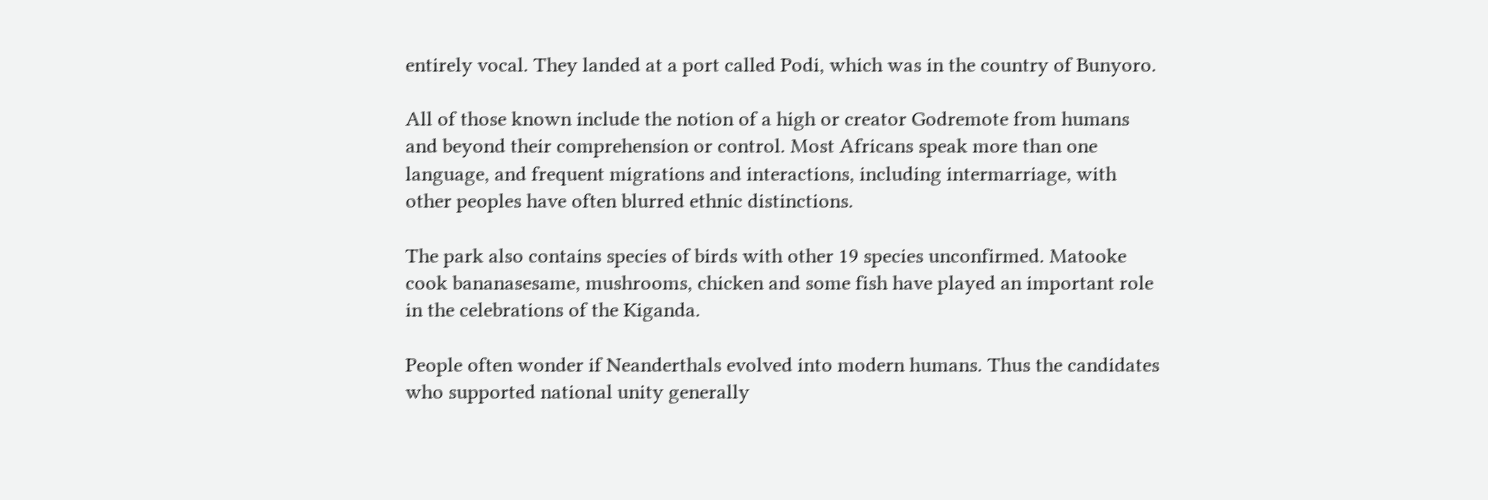entirely vocal. They landed at a port called Podi, which was in the country of Bunyoro.

All of those known include the notion of a high or creator Godremote from humans and beyond their comprehension or control. Most Africans speak more than one language, and frequent migrations and interactions, including intermarriage, with other peoples have often blurred ethnic distinctions.

The park also contains species of birds with other 19 species unconfirmed. Matooke cook bananasesame, mushrooms, chicken and some fish have played an important role in the celebrations of the Kiganda.

People often wonder if Neanderthals evolved into modern humans. Thus the candidates who supported national unity generally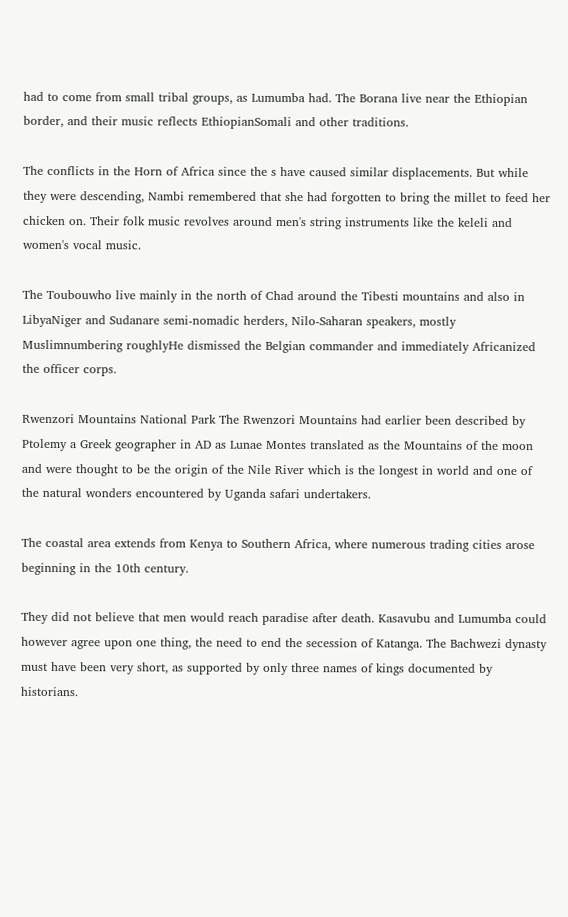had to come from small tribal groups, as Lumumba had. The Borana live near the Ethiopian border, and their music reflects EthiopianSomali and other traditions.

The conflicts in the Horn of Africa since the s have caused similar displacements. But while they were descending, Nambi remembered that she had forgotten to bring the millet to feed her chicken on. Their folk music revolves around men's string instruments like the keleli and women's vocal music.

The Toubouwho live mainly in the north of Chad around the Tibesti mountains and also in LibyaNiger and Sudanare semi-nomadic herders, Nilo-Saharan speakers, mostly Muslimnumbering roughlyHe dismissed the Belgian commander and immediately Africanized the officer corps.

Rwenzori Mountains National Park The Rwenzori Mountains had earlier been described by Ptolemy a Greek geographer in AD as Lunae Montes translated as the Mountains of the moon and were thought to be the origin of the Nile River which is the longest in world and one of the natural wonders encountered by Uganda safari undertakers.

The coastal area extends from Kenya to Southern Africa, where numerous trading cities arose beginning in the 10th century.

They did not believe that men would reach paradise after death. Kasavubu and Lumumba could however agree upon one thing, the need to end the secession of Katanga. The Bachwezi dynasty must have been very short, as supported by only three names of kings documented by historians.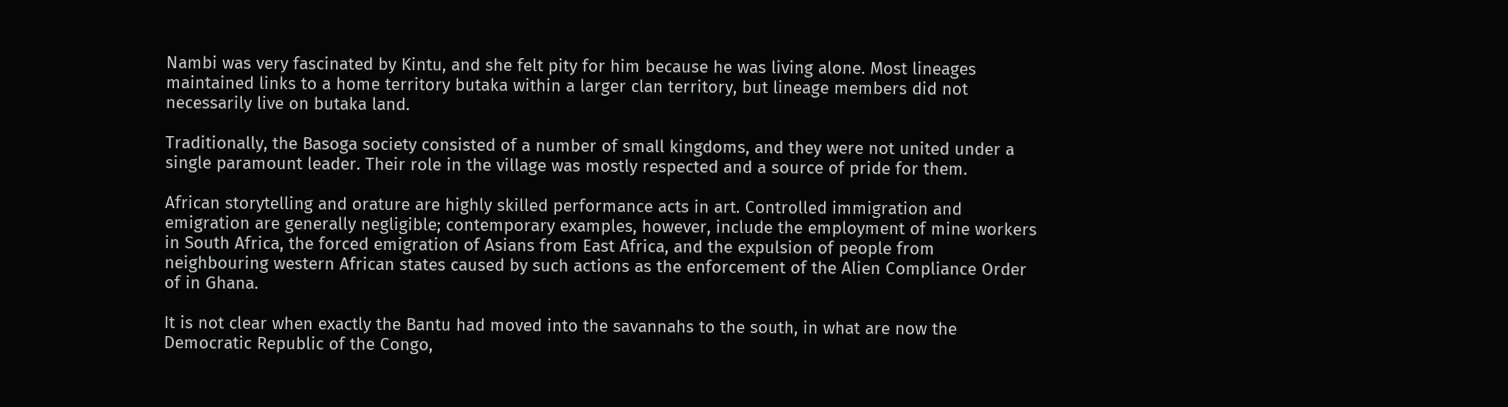Nambi was very fascinated by Kintu, and she felt pity for him because he was living alone. Most lineages maintained links to a home territory butaka within a larger clan territory, but lineage members did not necessarily live on butaka land.

Traditionally, the Basoga society consisted of a number of small kingdoms, and they were not united under a single paramount leader. Their role in the village was mostly respected and a source of pride for them.

African storytelling and orature are highly skilled performance acts in art. Controlled immigration and emigration are generally negligible; contemporary examples, however, include the employment of mine workers in South Africa, the forced emigration of Asians from East Africa, and the expulsion of people from neighbouring western African states caused by such actions as the enforcement of the Alien Compliance Order of in Ghana.

It is not clear when exactly the Bantu had moved into the savannahs to the south, in what are now the Democratic Republic of the Congo,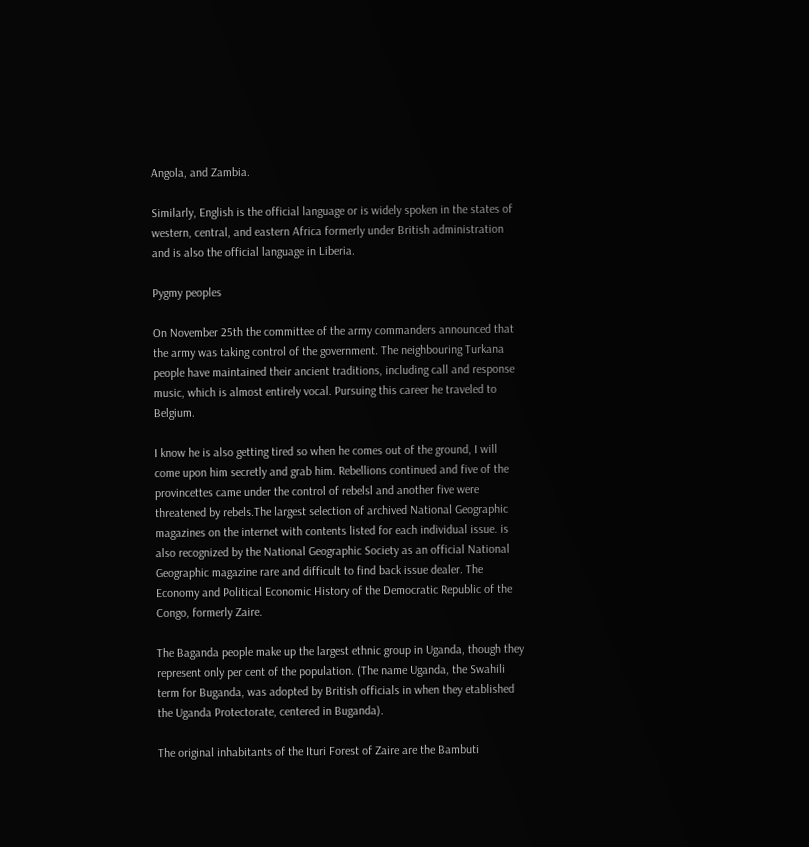Angola, and Zambia.

Similarly, English is the official language or is widely spoken in the states of western, central, and eastern Africa formerly under British administration and is also the official language in Liberia.

Pygmy peoples

On November 25th the committee of the army commanders announced that the army was taking control of the government. The neighbouring Turkana people have maintained their ancient traditions, including call and response music, which is almost entirely vocal. Pursuing this career he traveled to Belgium.

I know he is also getting tired so when he comes out of the ground, I will come upon him secretly and grab him. Rebellions continued and five of the provincettes came under the control of rebelsl and another five were threatened by rebels.The largest selection of archived National Geographic magazines on the internet with contents listed for each individual issue. is also recognized by the National Geographic Society as an official National Geographic magazine rare and difficult to find back issue dealer. The Economy and Political Economic History of the Democratic Republic of the Congo, formerly Zaire.

The Baganda people make up the largest ethnic group in Uganda, though they represent only per cent of the population. (The name Uganda, the Swahili term for Buganda, was adopted by British officials in when they etablished the Uganda Protectorate, centered in Buganda).

The original inhabitants of the Ituri Forest of Zaire are the Bambuti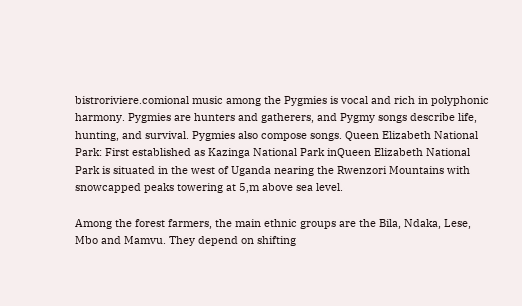bistroriviere.comional music among the Pygmies is vocal and rich in polyphonic harmony. Pygmies are hunters and gatherers, and Pygmy songs describe life, hunting, and survival. Pygmies also compose songs. Queen Elizabeth National Park: First established as Kazinga National Park inQueen Elizabeth National Park is situated in the west of Uganda nearing the Rwenzori Mountains with snowcapped peaks towering at 5,m above sea level.

Among the forest farmers, the main ethnic groups are the Bila, Ndaka, Lese, Mbo and Mamvu. They depend on shifting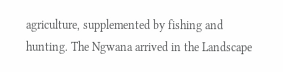agriculture, supplemented by fishing and hunting. The Ngwana arrived in the Landscape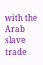with the Arab slave trade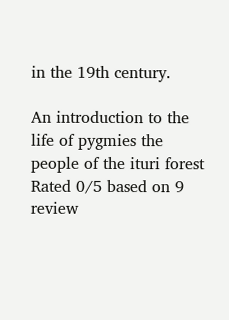in the 19th century.

An introduction to the life of pygmies the people of the ituri forest
Rated 0/5 based on 9 review